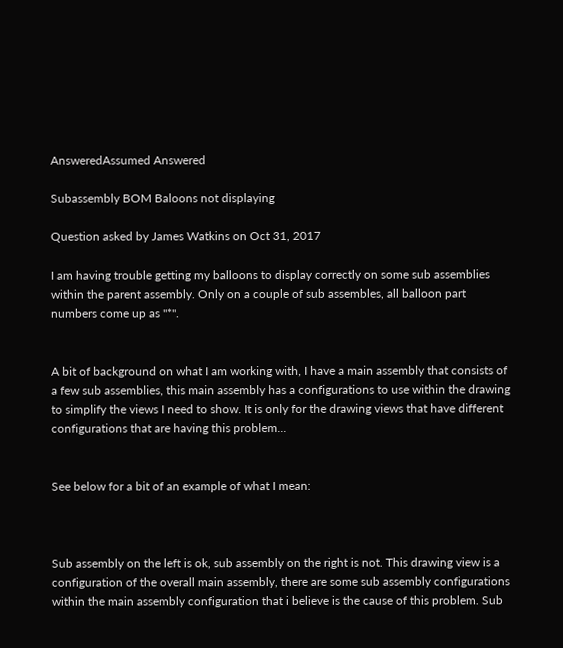AnsweredAssumed Answered

Subassembly BOM Baloons not displaying

Question asked by James Watkins on Oct 31, 2017

I am having trouble getting my balloons to display correctly on some sub assemblies within the parent assembly. Only on a couple of sub assembles, all balloon part numbers come up as "*".


A bit of background on what I am working with, I have a main assembly that consists of a few sub assemblies, this main assembly has a configurations to use within the drawing to simplify the views I need to show. It is only for the drawing views that have different configurations that are having this problem...


See below for a bit of an example of what I mean:



Sub assembly on the left is ok, sub assembly on the right is not. This drawing view is a configuration of the overall main assembly, there are some sub assembly configurations within the main assembly configuration that i believe is the cause of this problem. Sub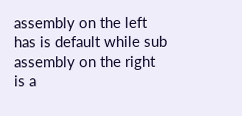assembly on the left has is default while sub assembly on the right is a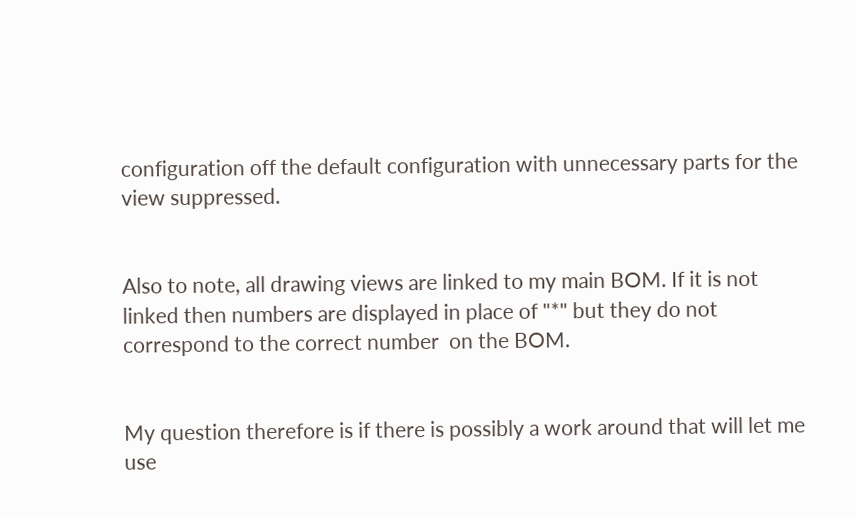configuration off the default configuration with unnecessary parts for the view suppressed.


Also to note, all drawing views are linked to my main BOM. If it is not linked then numbers are displayed in place of "*" but they do not correspond to the correct number  on the BOM.


My question therefore is if there is possibly a work around that will let me use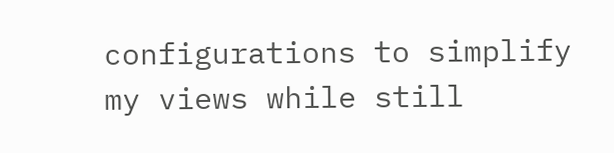configurations to simplify my views while still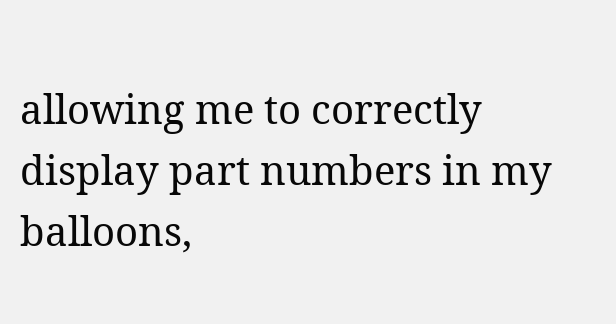allowing me to correctly display part numbers in my balloons,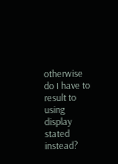otherwise do I have to result to using display stated instead?